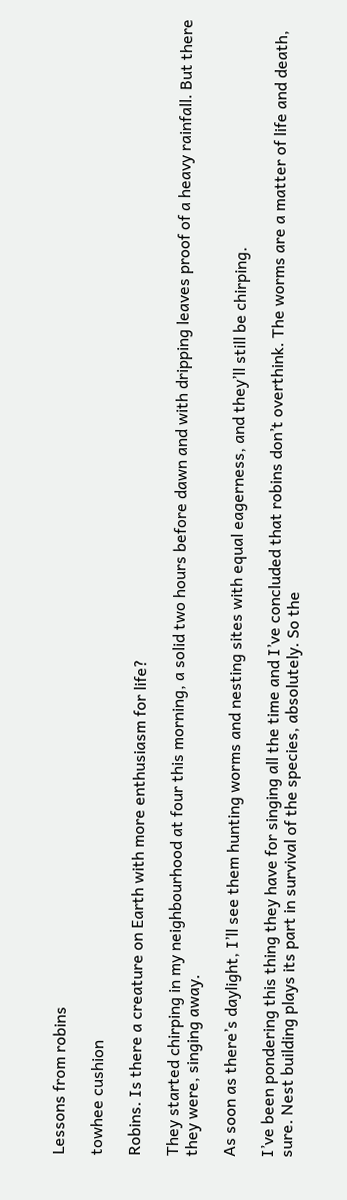Lessons from robins

towhee cushion

Robins. Is there a creature on Earth with more enthusiasm for life?

They started chirping in my neighbourhood at four this morning, a solid two hours before dawn and with dripping leaves proof of a heavy rainfall. But there they were, singing away.

As soon as there’s daylight, I’ll see them hunting worms and nesting sites with equal eagerness, and they’ll still be chirping.

I’ve been pondering this thing they have for singing all the time and I’ve concluded that robins don’t overthink. The worms are a matter of life and death, sure. Nest building plays its part in survival of the species, absolutely. So the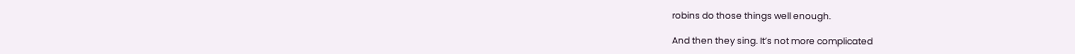robins do those things well enough.

And then they sing. It’s not more complicated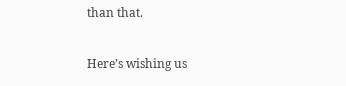than that.

Here’s wishing us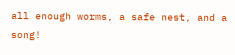all enough worms, a safe nest, and a song!